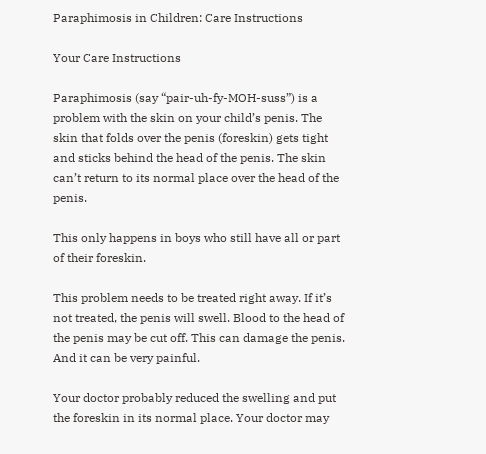Paraphimosis in Children: Care Instructions

Your Care Instructions

Paraphimosis (say “pair-uh-fy-MOH-suss”) is a problem with the skin on your child’s penis. The skin that folds over the penis (foreskin) gets tight and sticks behind the head of the penis. The skin can’t return to its normal place over the head of the penis.

This only happens in boys who still have all or part of their foreskin.

This problem needs to be treated right away. If it’s not treated, the penis will swell. Blood to the head of the penis may be cut off. This can damage the penis. And it can be very painful.

Your doctor probably reduced the swelling and put the foreskin in its normal place. Your doctor may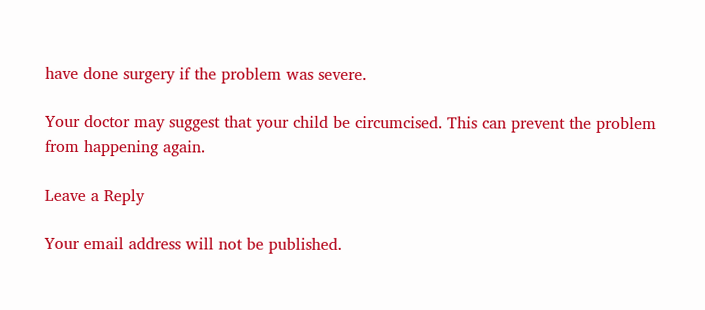have done surgery if the problem was severe.

Your doctor may suggest that your child be circumcised. This can prevent the problem from happening again.

Leave a Reply

Your email address will not be published.